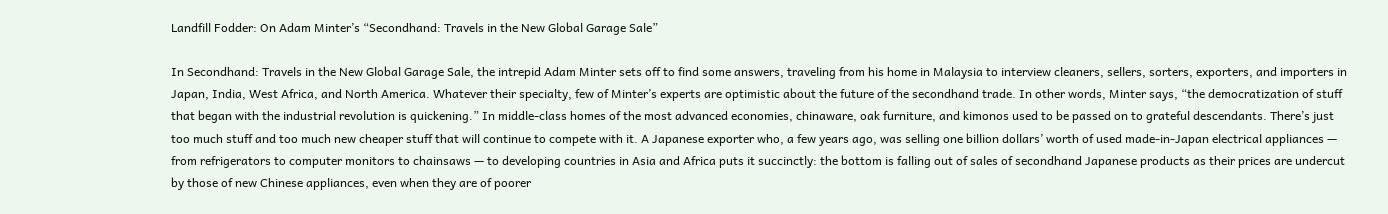Landfill Fodder: On Adam Minter’s “Secondhand: Travels in the New Global Garage Sale”

In Secondhand: Travels in the New Global Garage Sale, the intrepid Adam Minter sets off to find some answers, traveling from his home in Malaysia to interview cleaners, sellers, sorters, exporters, and importers in Japan, India, West Africa, and North America. Whatever their specialty, few of Minter’s experts are optimistic about the future of the secondhand trade. In other words, Minter says, “the democratization of stuff that began with the industrial revolution is quickening.” In middle-class homes of the most advanced economies, chinaware, oak furniture, and kimonos used to be passed on to grateful descendants. There’s just too much stuff and too much new cheaper stuff that will continue to compete with it. A Japanese exporter who, a few years ago, was selling one billion dollars’ worth of used made-in-Japan electrical appliances — from refrigerators to computer monitors to chainsaws — to developing countries in Asia and Africa puts it succinctly: the bottom is falling out of sales of secondhand Japanese products as their prices are undercut by those of new Chinese appliances, even when they are of poorer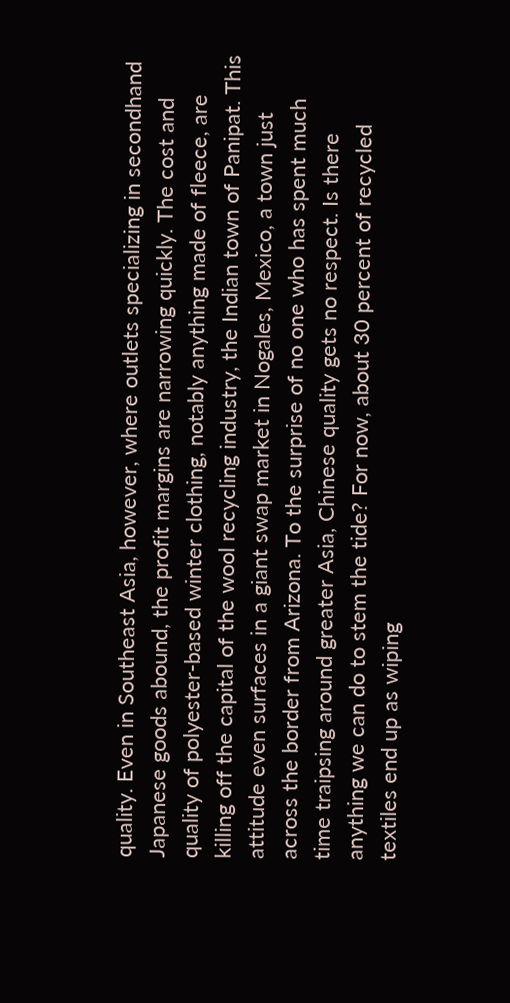quality. Even in Southeast Asia, however, where outlets specializing in secondhand Japanese goods abound, the profit margins are narrowing quickly. The cost and quality of polyester-based winter clothing, notably anything made of fleece, are killing off the capital of the wool recycling industry, the Indian town of Panipat. This attitude even surfaces in a giant swap market in Nogales, Mexico, a town just across the border from Arizona. To the surprise of no one who has spent much time traipsing around greater Asia, Chinese quality gets no respect. Is there anything we can do to stem the tide? For now, about 30 percent of recycled textiles end up as wiping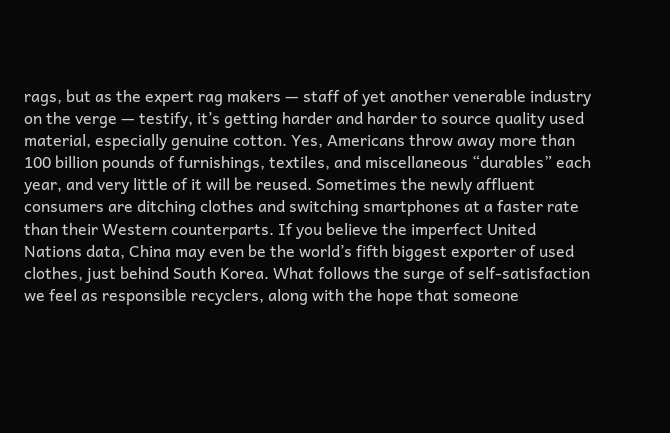rags, but as the expert rag makers — staff of yet another venerable industry on the verge — testify, it’s getting harder and harder to source quality used material, especially genuine cotton. Yes, Americans throw away more than 100 billion pounds of furnishings, textiles, and miscellaneous “durables” each year, and very little of it will be reused. Sometimes the newly affluent consumers are ditching clothes and switching smartphones at a faster rate than their Western counterparts. If you believe the imperfect United Nations data, China may even be the world’s fifth biggest exporter of used clothes, just behind South Korea. What follows the surge of self-satisfaction we feel as responsible recyclers, along with the hope that someone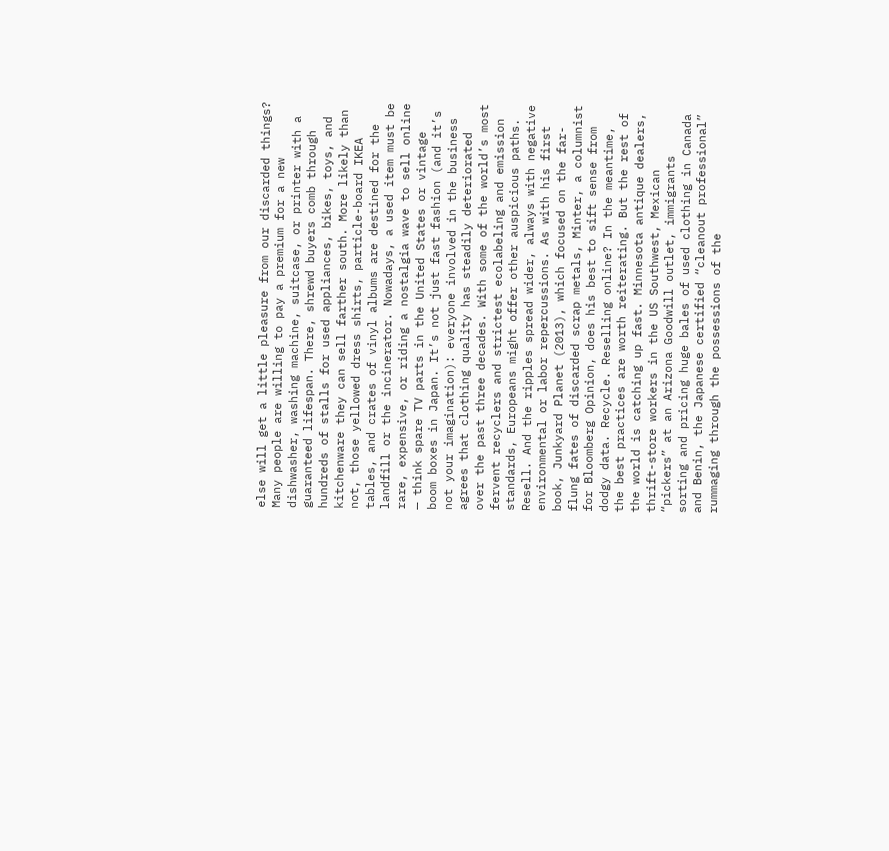else will get a little pleasure from our discarded things? Many people are willing to pay a premium for a new dishwasher, washing machine, suitcase, or printer with a guaranteed lifespan. There, shrewd buyers comb through hundreds of stalls for used appliances, bikes, toys, and kitchenware they can sell farther south. More likely than not, those yellowed dress shirts, particle-board IKEA tables, and crates of vinyl albums are destined for the landfill or the incinerator. Nowadays, a used item must be rare, expensive, or riding a nostalgia wave to sell online — think spare TV parts in the United States or vintage boom boxes in Japan. It’s not just fast fashion (and it’s not your imagination): everyone involved in the business agrees that clothing quality has steadily deteriorated over the past three decades. With some of the world’s most fervent recyclers and strictest ecolabeling and emission standards, Europeans might offer other auspicious paths. Resell. And the ripples spread wider, always with negative environmental or labor repercussions. As with his first book, Junkyard Planet (2013), which focused on the far-flung fates of discarded scrap metals, Minter, a columnist for Bloomberg Opinion, does his best to sift sense from dodgy data. Recycle. Reselling online? In the meantime, the best practices are worth reiterating. But the rest of the world is catching up fast. Minnesota antique dealers, thrift-store workers in the US Southwest, Mexican “pickers” at an Arizona Goodwill outlet, immigrants sorting and pricing huge bales of used clothing in Canada and Benin, the Japanese certified “cleanout professional” rummaging through the possessions of the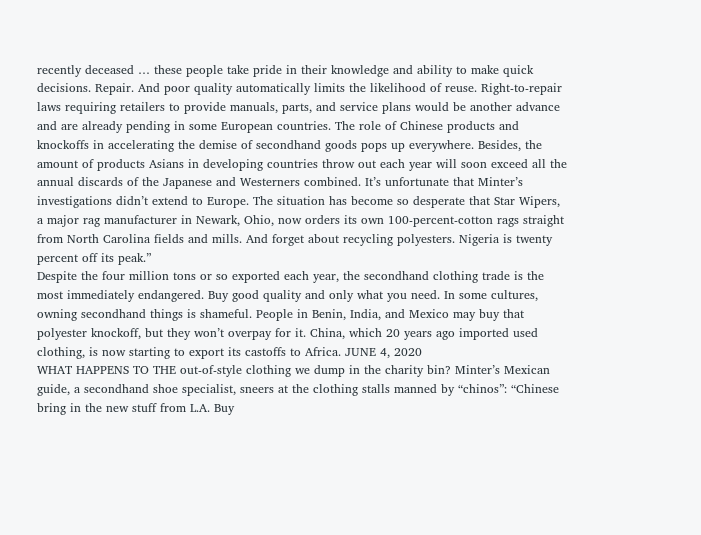recently deceased … these people take pride in their knowledge and ability to make quick decisions. Repair. And poor quality automatically limits the likelihood of reuse. Right-to-repair laws requiring retailers to provide manuals, parts, and service plans would be another advance and are already pending in some European countries. The role of Chinese products and knockoffs in accelerating the demise of secondhand goods pops up everywhere. Besides, the amount of products Asians in developing countries throw out each year will soon exceed all the annual discards of the Japanese and Westerners combined. It’s unfortunate that Minter’s investigations didn’t extend to Europe. The situation has become so desperate that Star Wipers, a major rag manufacturer in Newark, Ohio, now orders its own 100-percent-cotton rags straight from North Carolina fields and mills. And forget about recycling polyesters. Nigeria is twenty percent off its peak.”
Despite the four million tons or so exported each year, the secondhand clothing trade is the most immediately endangered. Buy good quality and only what you need. In some cultures, owning secondhand things is shameful. People in Benin, India, and Mexico may buy that polyester knockoff, but they won’t overpay for it. China, which 20 years ago imported used clothing, is now starting to export its castoffs to Africa. JUNE 4, 2020
WHAT HAPPENS TO THE out-of-style clothing we dump in the charity bin? Minter’s Mexican guide, a secondhand shoe specialist, sneers at the clothing stalls manned by “chinos”: “Chinese bring in the new stuff from L.A. Buy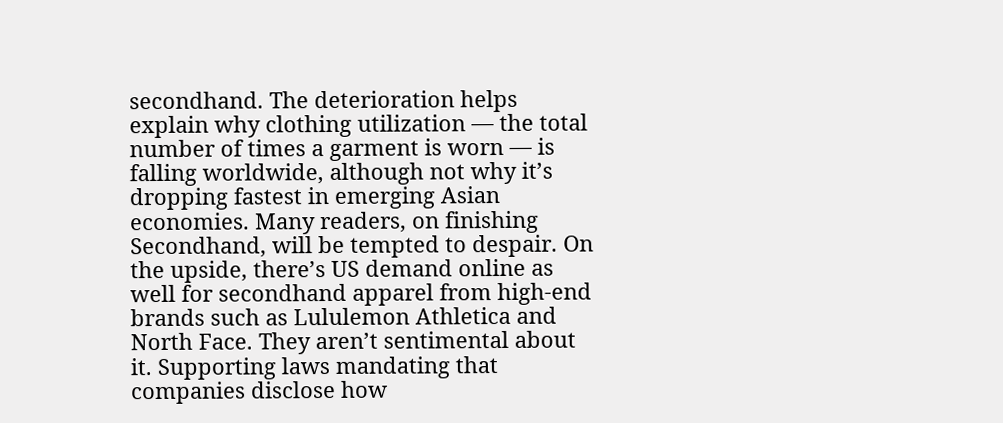secondhand. The deterioration helps explain why clothing utilization — the total number of times a garment is worn — is falling worldwide, although not why it’s dropping fastest in emerging Asian economies. Many readers, on finishing Secondhand, will be tempted to despair. On the upside, there’s US demand online as well for secondhand apparel from high-end brands such as Lululemon Athletica and North Face. They aren’t sentimental about it. Supporting laws mandating that companies disclose how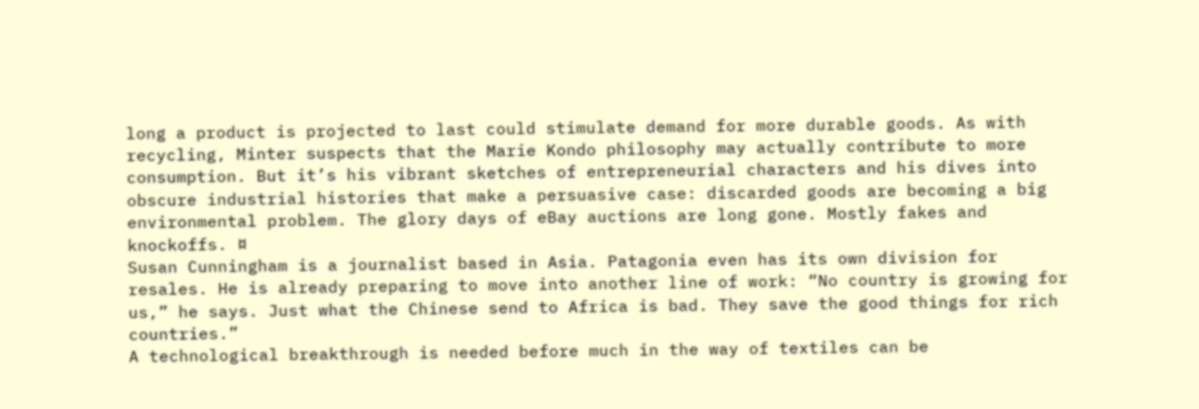long a product is projected to last could stimulate demand for more durable goods. As with recycling, Minter suspects that the Marie Kondo philosophy may actually contribute to more consumption. But it’s his vibrant sketches of entrepreneurial characters and his dives into obscure industrial histories that make a persuasive case: discarded goods are becoming a big environmental problem. The glory days of eBay auctions are long gone. Mostly fakes and knockoffs. ¤
Susan Cunningham is a journalist based in Asia. Patagonia even has its own division for resales. He is already preparing to move into another line of work: “No country is growing for us,” he says. Just what the Chinese send to Africa is bad. They save the good things for rich countries.”
A technological breakthrough is needed before much in the way of textiles can be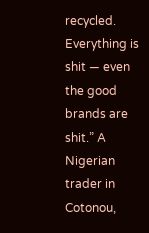recycled. Everything is shit — even the good brands are shit.” A Nigerian trader in Cotonou,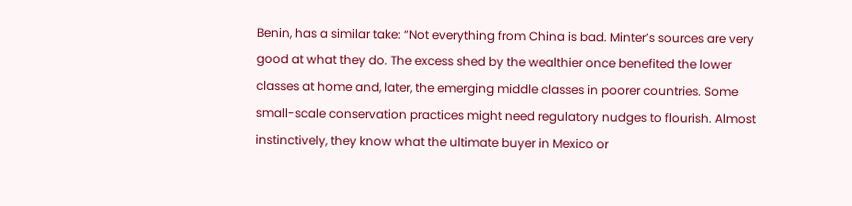Benin, has a similar take: “Not everything from China is bad. Minter’s sources are very good at what they do. The excess shed by the wealthier once benefited the lower classes at home and, later, the emerging middle classes in poorer countries. Some small-scale conservation practices might need regulatory nudges to flourish. Almost instinctively, they know what the ultimate buyer in Mexico or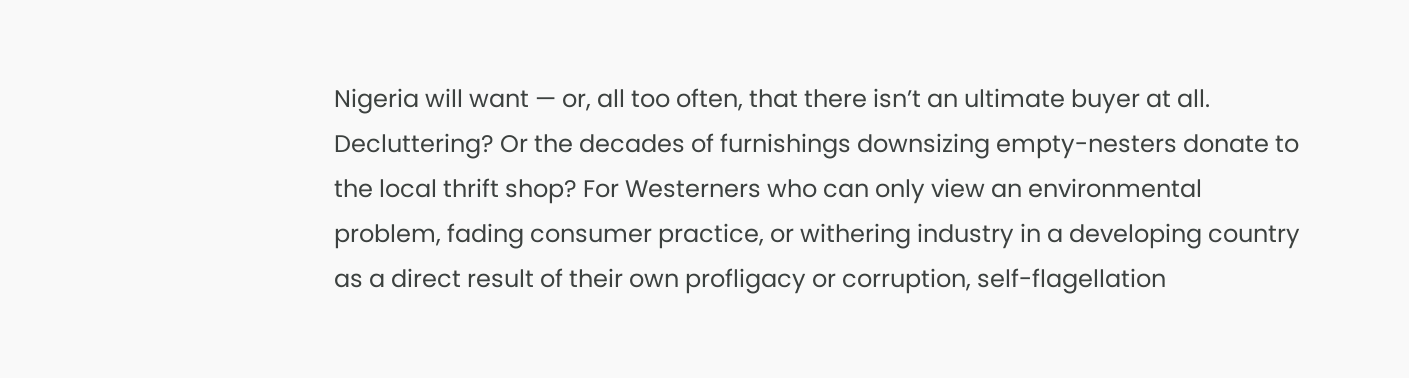Nigeria will want — or, all too often, that there isn’t an ultimate buyer at all. Decluttering? Or the decades of furnishings downsizing empty-nesters donate to the local thrift shop? For Westerners who can only view an environmental problem, fading consumer practice, or withering industry in a developing country as a direct result of their own profligacy or corruption, self-flagellation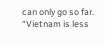can only go so far. “Vietnam is less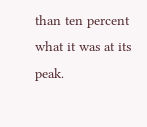than ten percent what it was at its peak.